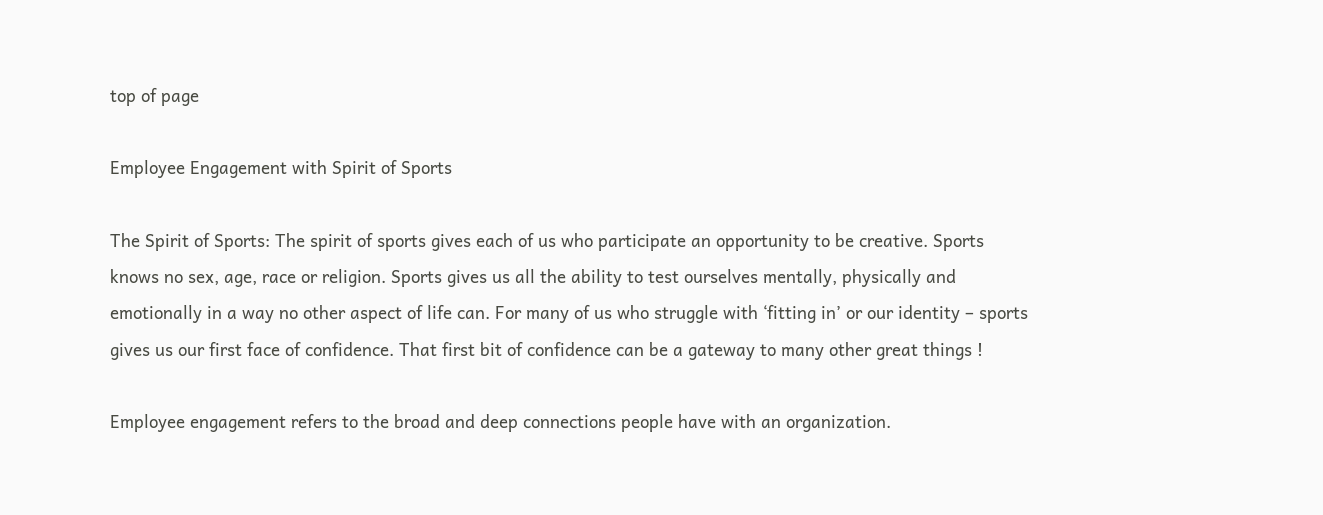top of page

Employee Engagement with Spirit of Sports

The Spirit of Sports: The spirit of sports gives each of us who participate an opportunity to be creative. Sports knows no sex, age, race or religion. Sports gives us all the ability to test ourselves mentally, physically and emotionally in a way no other aspect of life can. For many of us who struggle with ‘fitting in’ or our identity – sports gives us our first face of confidence. That first bit of confidence can be a gateway to many other great things !

Employee engagement refers to the broad and deep connections people have with an organization.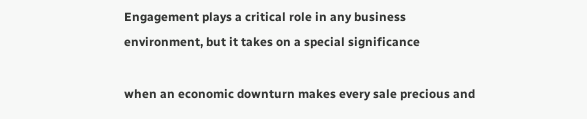Engagement plays a critical role in any business environment, but it takes on a special significance

when an economic downturn makes every sale precious and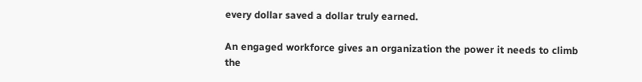every dollar saved a dollar truly earned.

An engaged workforce gives an organization the power it needs to climb the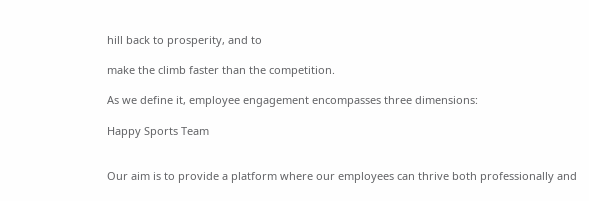hill back to prosperity, and to

make the climb faster than the competition.

As we define it, employee engagement encompasses three dimensions:

Happy Sports Team


Our aim is to provide a platform where our employees can thrive both professionally and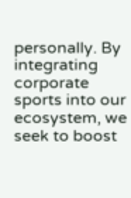personally. By integrating corporate sports into our ecosystem, we seek to boost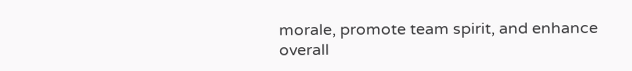morale, promote team spirit, and enhance overall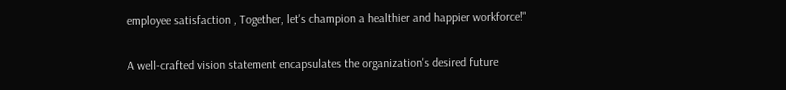employee satisfaction , Together, let's champion a healthier and happier workforce!"


A well-crafted vision statement encapsulates the organization's desired future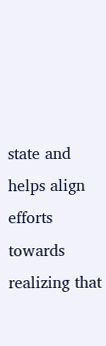state and helps align efforts towards realizing that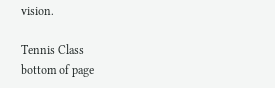vision.

Tennis Class
bottom of page